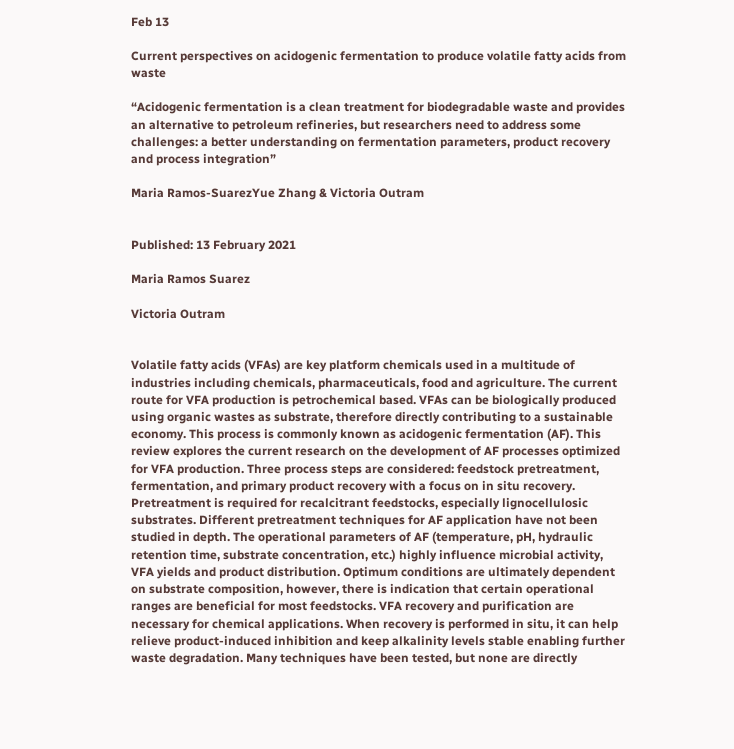Feb 13

Current perspectives on acidogenic fermentation to produce volatile fatty acids from waste

“Acidogenic fermentation is a clean treatment for biodegradable waste and provides an alternative to petroleum refineries, but researchers need to address some challenges: a better understanding on fermentation parameters, product recovery and process integration”

Maria Ramos-SuarezYue Zhang & Victoria Outram


Published: 13 February 2021

Maria Ramos Suarez

Victoria Outram


Volatile fatty acids (VFAs) are key platform chemicals used in a multitude of industries including chemicals, pharmaceuticals, food and agriculture. The current route for VFA production is petrochemical based. VFAs can be biologically produced using organic wastes as substrate, therefore directly contributing to a sustainable economy. This process is commonly known as acidogenic fermentation (AF). This review explores the current research on the development of AF processes optimized for VFA production. Three process steps are considered: feedstock pretreatment, fermentation, and primary product recovery with a focus on in situ recovery. Pretreatment is required for recalcitrant feedstocks, especially lignocellulosic substrates. Different pretreatment techniques for AF application have not been studied in depth. The operational parameters of AF (temperature, pH, hydraulic retention time, substrate concentration, etc.) highly influence microbial activity, VFA yields and product distribution. Optimum conditions are ultimately dependent on substrate composition, however, there is indication that certain operational ranges are beneficial for most feedstocks. VFA recovery and purification are necessary for chemical applications. When recovery is performed in situ, it can help relieve product-induced inhibition and keep alkalinity levels stable enabling further waste degradation. Many techniques have been tested, but none are directly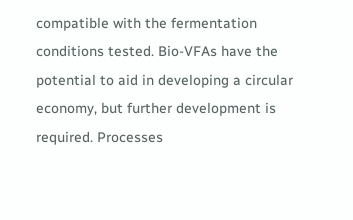compatible with the fermentation conditions tested. Bio-VFAs have the potential to aid in developing a circular economy, but further development is required. Processes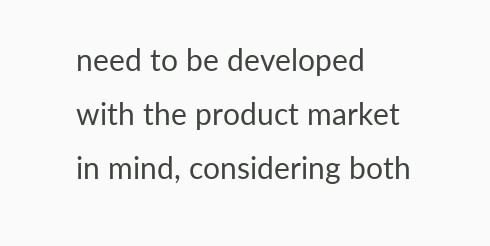need to be developed with the product market in mind, considering both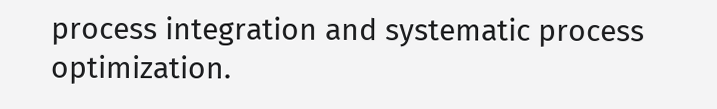process integration and systematic process optimization.